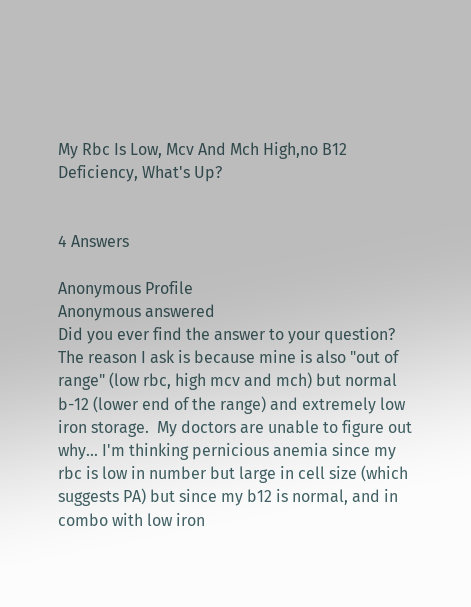My Rbc Is Low, Mcv And Mch High,no B12 Deficiency, What's Up?


4 Answers

Anonymous Profile
Anonymous answered
Did you ever find the answer to your question?  The reason I ask is because mine is also "out of range" (low rbc, high mcv and mch) but normal b-12 (lower end of the range) and extremely low iron storage.  My doctors are unable to figure out why... I'm thinking pernicious anemia since my rbc is low in number but large in cell size (which suggests PA) but since my b12 is normal, and in combo with low iron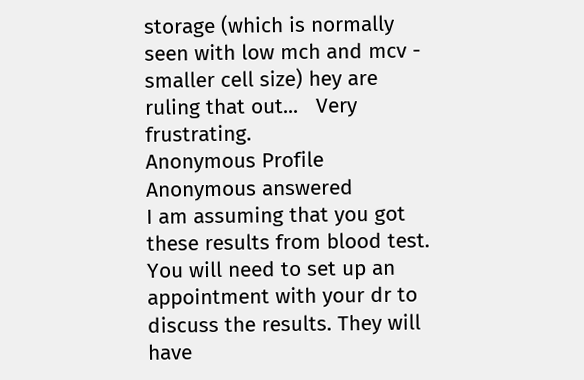storage (which is normally seen with low mch and mcv - smaller cell size) hey are ruling that out...   Very frustrating.
Anonymous Profile
Anonymous answered
I am assuming that you got these results from blood test. You will need to set up an appointment with your dr to discuss the results. They will have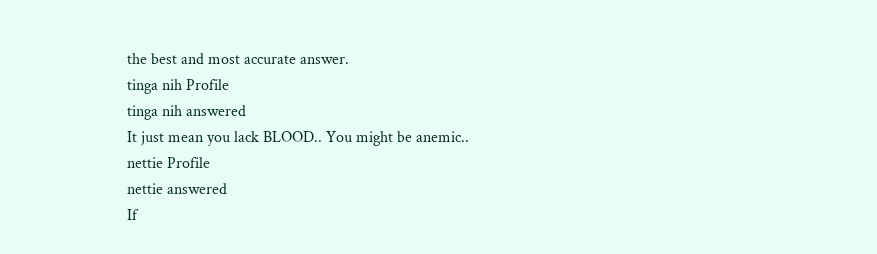the best and most accurate answer.
tinga nih Profile
tinga nih answered
It just mean you lack BLOOD.. You might be anemic..
nettie Profile
nettie answered
If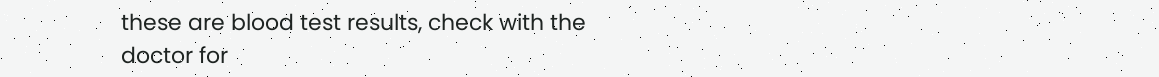these are blood test results, check with the doctor for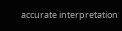accurate interpretation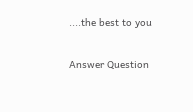....the best to you

Answer Question